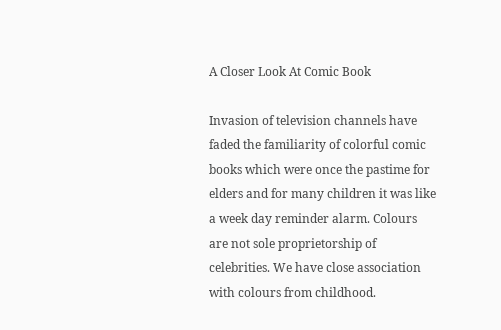A Closer Look At Comic Book

Invasion of television channels have faded the familiarity of colorful comic books which were once the pastime for elders and for many children it was like a week day reminder alarm. Colours are not sole proprietorship of celebrities. We have close association with colours from childhood.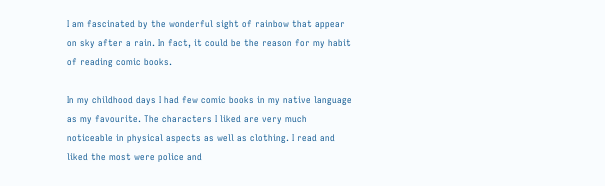I am fascinated by the wonderful sight of rainbow that appear on sky after a rain. In fact, it could be the reason for my habit of reading comic books.

In my childhood days I had few comic books in my native language as my favourite. The characters I liked are very much noticeable in physical aspects as well as clothing. I read and liked the most were police and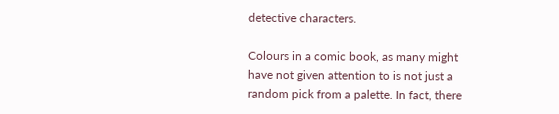detective characters.

Colours in a comic book, as many might have not given attention to is not just a random pick from a palette. In fact, there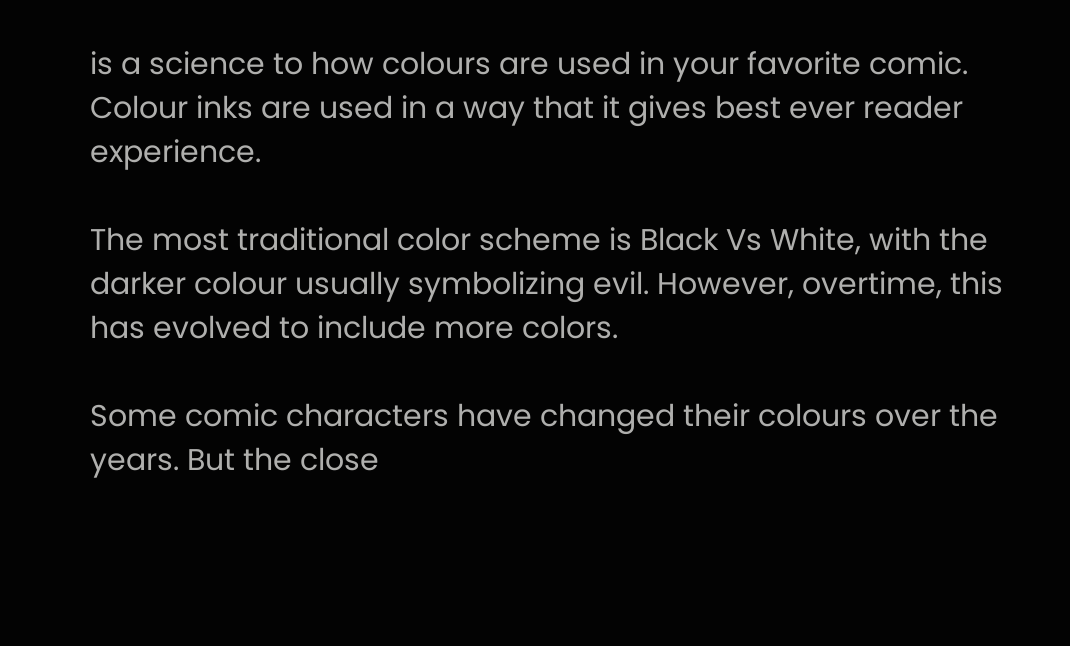is a science to how colours are used in your favorite comic. Colour inks are used in a way that it gives best ever reader experience.

The most traditional color scheme is Black Vs White, with the darker colour usually symbolizing evil. However, overtime, this has evolved to include more colors.

Some comic characters have changed their colours over the years. But the close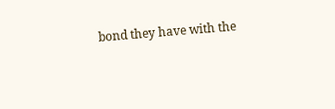bond they have with the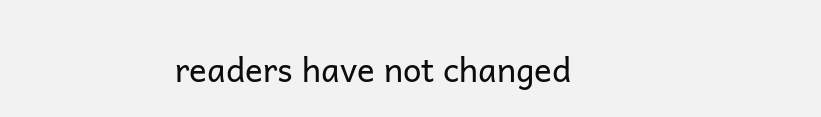readers have not changed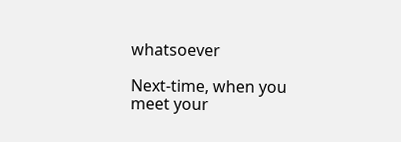whatsoever

Next-time, when you meet your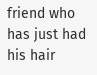friend who has just had his hair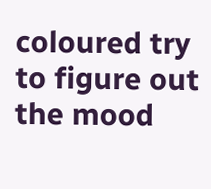coloured try to figure out the mood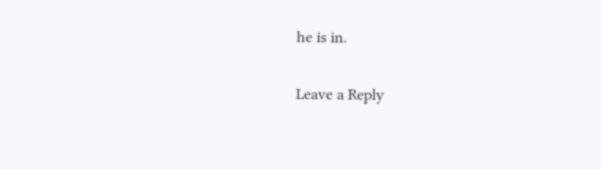he is in.

Leave a Reply